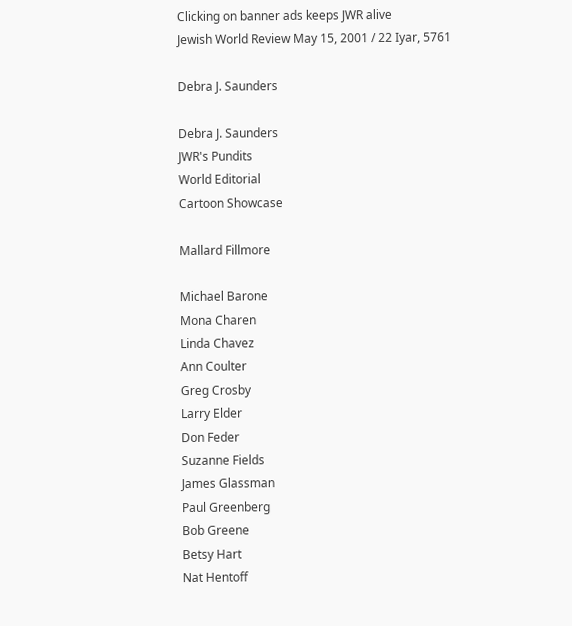Clicking on banner ads keeps JWR alive
Jewish World Review May 15, 2001 / 22 Iyar, 5761

Debra J. Saunders

Debra J. Saunders
JWR's Pundits
World Editorial
Cartoon Showcase

Mallard Fillmore

Michael Barone
Mona Charen
Linda Chavez
Ann Coulter
Greg Crosby
Larry Elder
Don Feder
Suzanne Fields
James Glassman
Paul Greenberg
Bob Greene
Betsy Hart
Nat Hentoff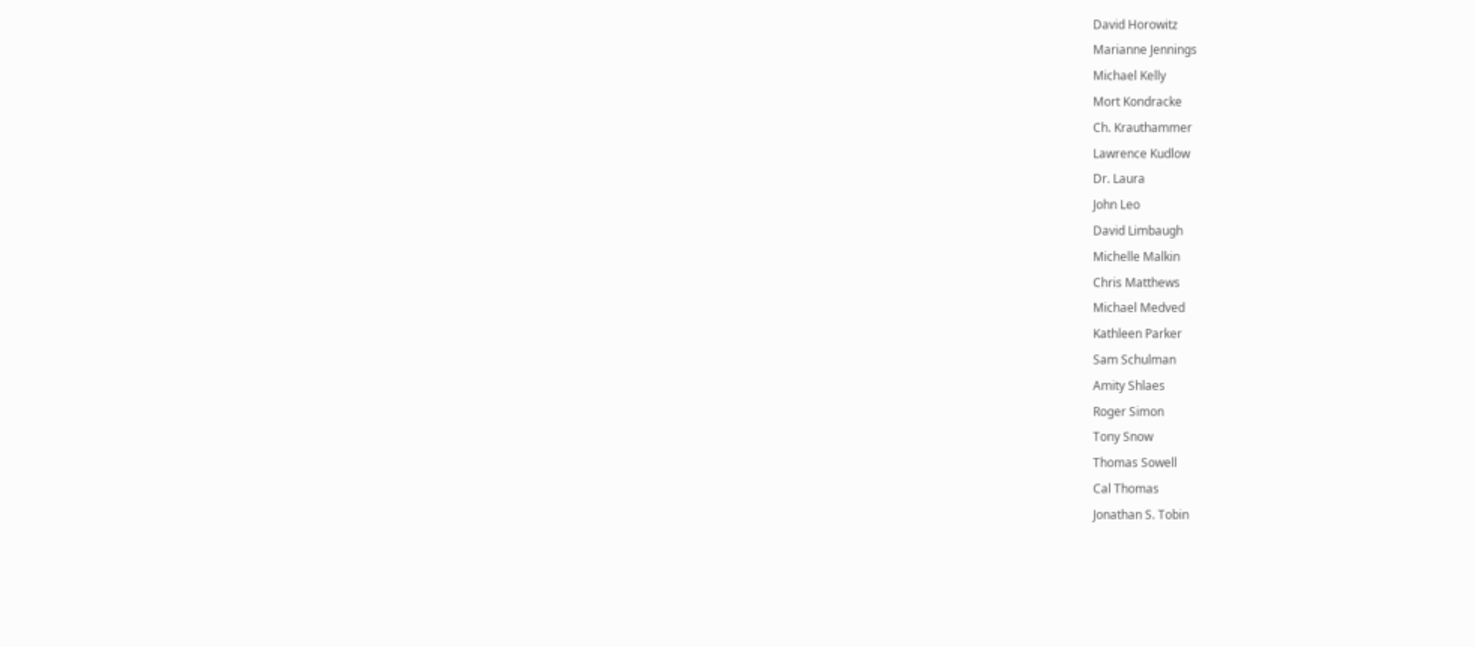David Horowitz
Marianne Jennings
Michael Kelly
Mort Kondracke
Ch. Krauthammer
Lawrence Kudlow
Dr. Laura
John Leo
David Limbaugh
Michelle Malkin
Chris Matthews
Michael Medved
Kathleen Parker
Sam Schulman
Amity Shlaes
Roger Simon
Tony Snow
Thomas Sowell
Cal Thomas
Jonathan S. Tobin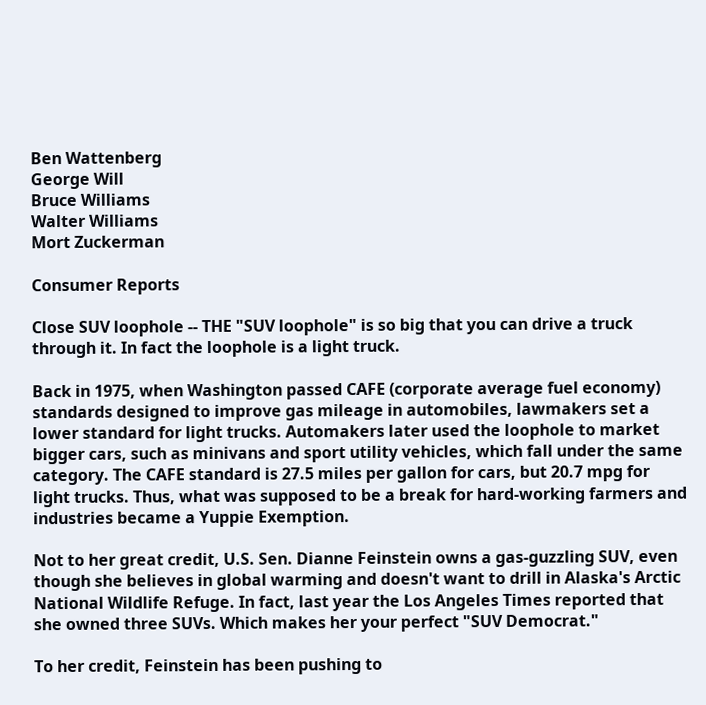Ben Wattenberg
George Will
Bruce Williams
Walter Williams
Mort Zuckerman

Consumer Reports

Close SUV loophole -- THE "SUV loophole" is so big that you can drive a truck through it. In fact the loophole is a light truck.

Back in 1975, when Washington passed CAFE (corporate average fuel economy) standards designed to improve gas mileage in automobiles, lawmakers set a lower standard for light trucks. Automakers later used the loophole to market bigger cars, such as minivans and sport utility vehicles, which fall under the same category. The CAFE standard is 27.5 miles per gallon for cars, but 20.7 mpg for light trucks. Thus, what was supposed to be a break for hard-working farmers and industries became a Yuppie Exemption.

Not to her great credit, U.S. Sen. Dianne Feinstein owns a gas-guzzling SUV, even though she believes in global warming and doesn't want to drill in Alaska's Arctic National Wildlife Refuge. In fact, last year the Los Angeles Times reported that she owned three SUVs. Which makes her your perfect "SUV Democrat."

To her credit, Feinstein has been pushing to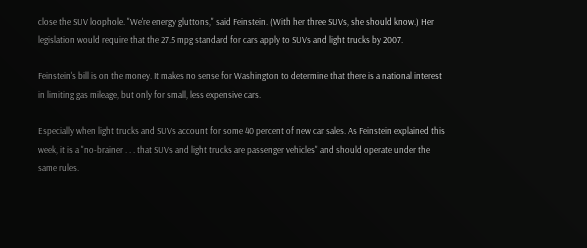close the SUV loophole. "We're energy gluttons," said Feinstein. (With her three SUVs, she should know.) Her legislation would require that the 27.5 mpg standard for cars apply to SUVs and light trucks by 2007.

Feinstein's bill is on the money. It makes no sense for Washington to determine that there is a national interest in limiting gas mileage, but only for small, less expensive cars.

Especially when light trucks and SUVs account for some 40 percent of new car sales. As Feinstein explained this week, it is a "no-brainer . . . that SUVs and light trucks are passenger vehicles" and should operate under the same rules.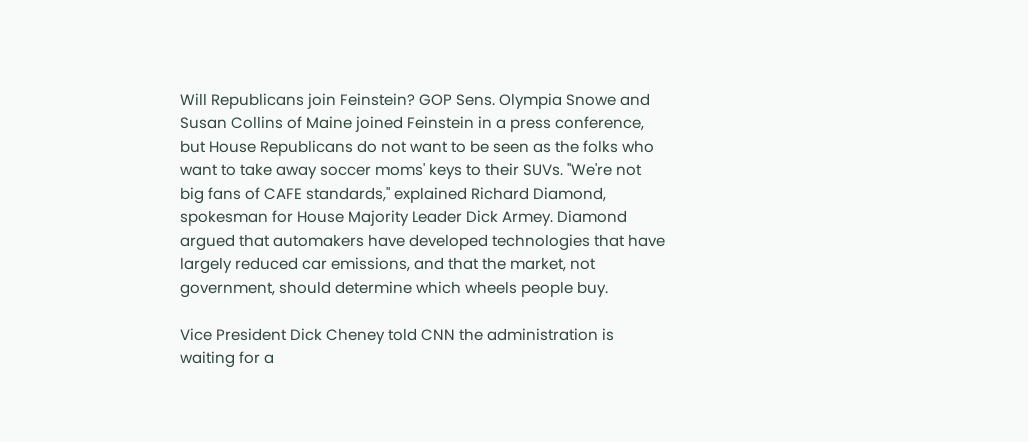Will Republicans join Feinstein? GOP Sens. Olympia Snowe and Susan Collins of Maine joined Feinstein in a press conference, but House Republicans do not want to be seen as the folks who want to take away soccer moms' keys to their SUVs. "We're not big fans of CAFE standards," explained Richard Diamond, spokesman for House Majority Leader Dick Armey. Diamond argued that automakers have developed technologies that have largely reduced car emissions, and that the market, not government, should determine which wheels people buy.

Vice President Dick Cheney told CNN the administration is waiting for a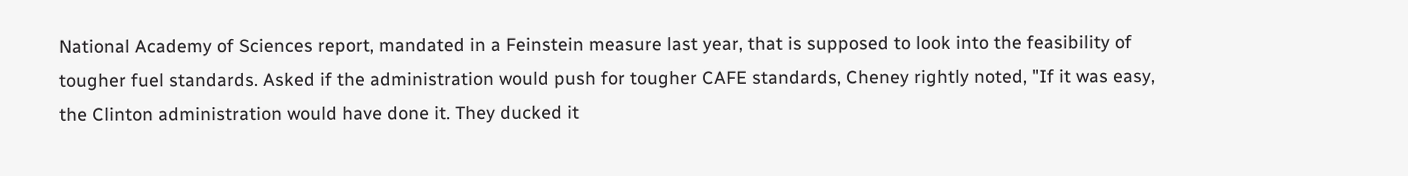National Academy of Sciences report, mandated in a Feinstein measure last year, that is supposed to look into the feasibility of tougher fuel standards. Asked if the administration would push for tougher CAFE standards, Cheney rightly noted, "If it was easy, the Clinton administration would have done it. They ducked it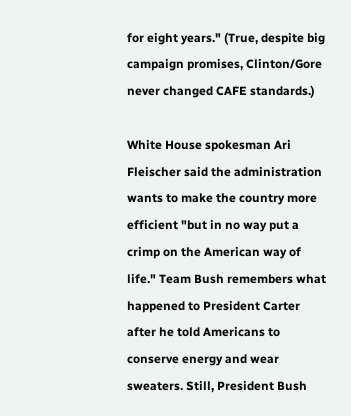for eight years." (True, despite big campaign promises, Clinton/Gore never changed CAFE standards.)

White House spokesman Ari Fleischer said the administration wants to make the country more efficient "but in no way put a crimp on the American way of life." Team Bush remembers what happened to President Carter after he told Americans to conserve energy and wear sweaters. Still, President Bush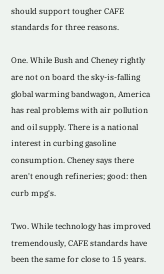should support tougher CAFE standards for three reasons.

One. While Bush and Cheney rightly are not on board the sky-is-falling global warming bandwagon, America has real problems with air pollution and oil supply. There is a national interest in curbing gasoline consumption. Cheney says there aren't enough refineries; good: then curb mpg's.

Two. While technology has improved tremendously, CAFE standards have been the same for close to 15 years.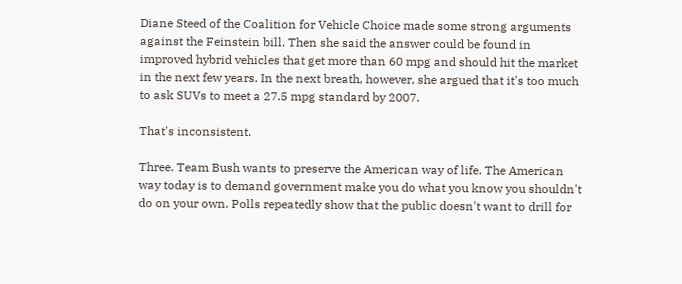Diane Steed of the Coalition for Vehicle Choice made some strong arguments against the Feinstein bill. Then she said the answer could be found in improved hybrid vehicles that get more than 60 mpg and should hit the market in the next few years. In the next breath, however, she argued that it's too much to ask SUVs to meet a 27.5 mpg standard by 2007.

That's inconsistent.

Three. Team Bush wants to preserve the American way of life. The American way today is to demand government make you do what you know you shouldn't do on your own. Polls repeatedly show that the public doesn't want to drill for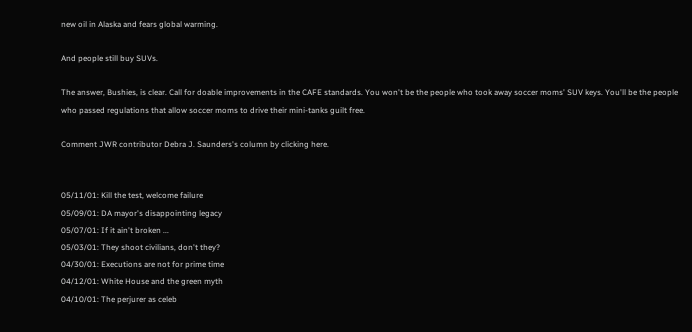new oil in Alaska and fears global warming.

And people still buy SUVs.

The answer, Bushies, is clear. Call for doable improvements in the CAFE standards. You won't be the people who took away soccer moms' SUV keys. You'll be the people who passed regulations that allow soccer moms to drive their mini-tanks guilt free.

Comment JWR contributor Debra J. Saunders's column by clicking here.


05/11/01: Kill the test, welcome failure
05/09/01: DA mayor's disappointing legacy
05/07/01: If it ain't broken ...
05/03/01: They shoot civilians, don't they?
04/30/01: Executions are not for prime time
04/12/01: White House and the green myth
04/10/01: The perjurer as celeb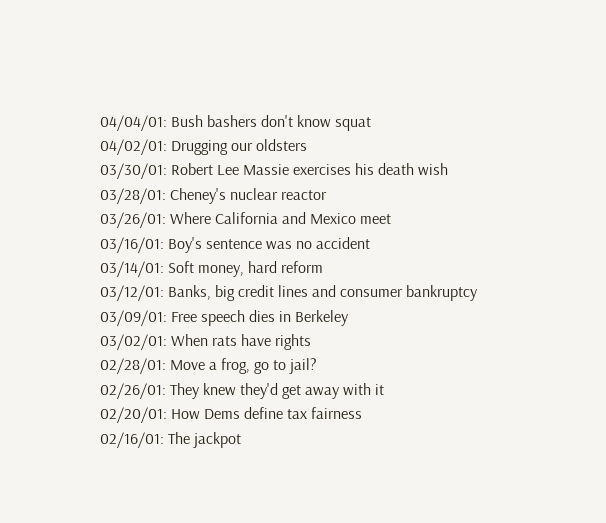04/04/01: Bush bashers don't know squat
04/02/01: Drugging our oldsters
03/30/01: Robert Lee Massie exercises his death wish
03/28/01: Cheney's nuclear reactor
03/26/01: Where California and Mexico meet
03/16/01: Boy's sentence was no accident
03/14/01: Soft money, hard reform
03/12/01: Banks, big credit lines and consumer bankruptcy
03/09/01: Free speech dies in Berkeley
03/02/01: When rats have rights
02/28/01: Move a frog, go to jail?
02/26/01: They knew they'd get away with it
02/20/01: How Dems define tax fairness
02/16/01: The jackpot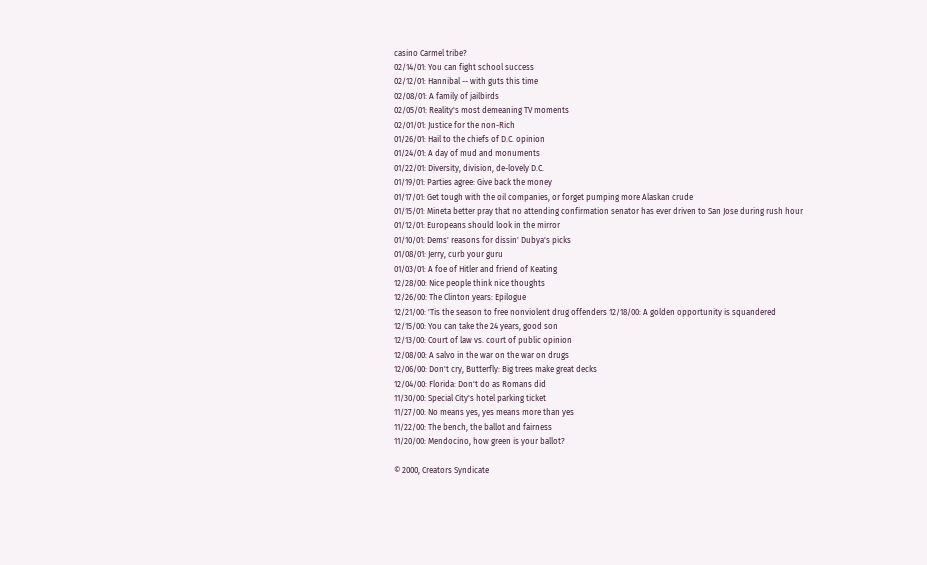casino Carmel tribe?
02/14/01: You can fight school success
02/12/01: Hannibal -- with guts this time
02/08/01: A family of jailbirds
02/05/01: Reality's most demeaning TV moments
02/01/01: Justice for the non-Rich
01/26/01: Hail to the chiefs of D.C. opinion
01/24/01: A day of mud and monuments
01/22/01: Diversity, division, de-lovely D.C.
01/19/01: Parties agree: Give back the money
01/17/01: Get tough with the oil companies, or forget pumping more Alaskan crude
01/15/01: Mineta better pray that no attending confirmation senator has ever driven to San Jose during rush hour
01/12/01: Europeans should look in the mirror
01/10/01: Dems' reasons for dissin' Dubya's picks
01/08/01: Jerry, curb your guru
01/03/01: A foe of Hitler and friend of Keating
12/28/00: Nice people think nice thoughts
12/26/00: The Clinton years: Epilogue
12/21/00: 'Tis the season to free nonviolent drug offenders 12/18/00: A golden opportunity is squandered
12/15/00: You can take the 24 years, good son
12/13/00: Court of law vs. court of public opinion
12/08/00: A salvo in the war on the war on drugs
12/06/00: Don't cry, Butterfly: Big trees make great decks
12/04/00: Florida: Don't do as Romans did
11/30/00: Special City's hotel parking ticket
11/27/00: No means yes, yes means more than yes
11/22/00: The bench, the ballot and fairness
11/20/00: Mendocino, how green is your ballot?

© 2000, Creators Syndicate